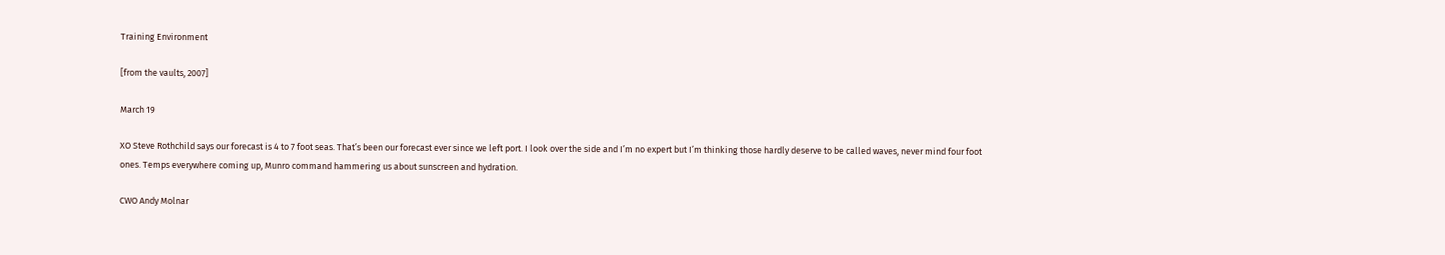Training Environment

[from the vaults, 2007]

March 19

XO Steve Rothchild says our forecast is 4 to 7 foot seas. That’s been our forecast ever since we left port. I look over the side and I’m no expert but I’m thinking those hardly deserve to be called waves, never mind four foot ones. Temps everywhere coming up, Munro command hammering us about sunscreen and hydration.

CWO Andy Molnar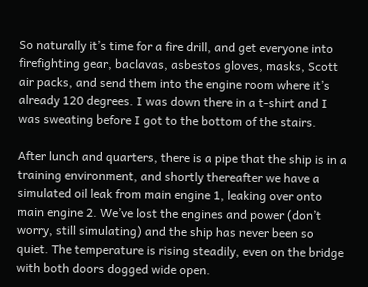So naturally it’s time for a fire drill, and get everyone into firefighting gear, baclavas, asbestos gloves, masks, Scott air packs, and send them into the engine room where it’s already 120 degrees. I was down there in a t-shirt and I was sweating before I got to the bottom of the stairs.

After lunch and quarters, there is a pipe that the ship is in a training environment, and shortly thereafter we have a simulated oil leak from main engine 1, leaking over onto main engine 2. We’ve lost the engines and power (don’t worry, still simulating) and the ship has never been so quiet. The temperature is rising steadily, even on the bridge with both doors dogged wide open.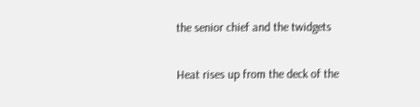the senior chief and the twidgets

Heat rises up from the deck of the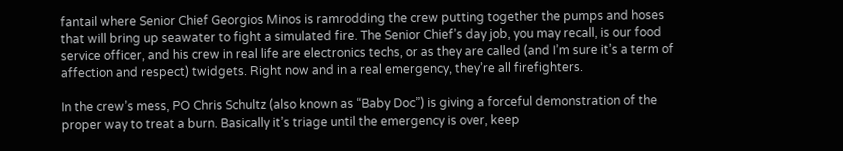fantail where Senior Chief Georgios Minos is ramrodding the crew putting together the pumps and hoses that will bring up seawater to fight a simulated fire. The Senior Chief’s day job, you may recall, is our food service officer, and his crew in real life are electronics techs, or as they are called (and I’m sure it’s a term of affection and respect) twidgets. Right now and in a real emergency, they’re all firefighters.

In the crew’s mess, PO Chris Schultz (also known as “Baby Doc”) is giving a forceful demonstration of the proper way to treat a burn. Basically it’s triage until the emergency is over, keep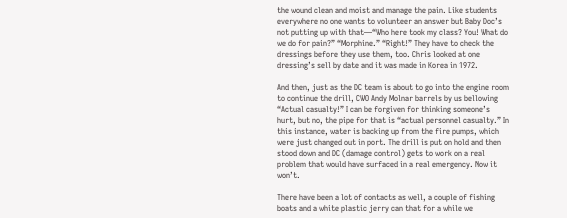the wound clean and moist and manage the pain. Like students everywhere no one wants to volunteer an answer but Baby Doc’s not putting up with that—“Who here took my class? You! What do we do for pain?” “Morphine.” “Right!” They have to check the dressings before they use them, too. Chris looked at one dressing’s sell by date and it was made in Korea in 1972.

And then, just as the DC team is about to go into the engine room to continue the drill, CWO Andy Molnar barrels by us bellowing “Actual casualty!” I can be forgiven for thinking someone’s hurt, but no, the pipe for that is “actual personnel casualty.” In this instance, water is backing up from the fire pumps, which were just changed out in port. The drill is put on hold and then stood down and DC (damage control) gets to work on a real problem that would have surfaced in a real emergency. Now it won’t.

There have been a lot of contacts as well, a couple of fishing boats and a white plastic jerry can that for a while we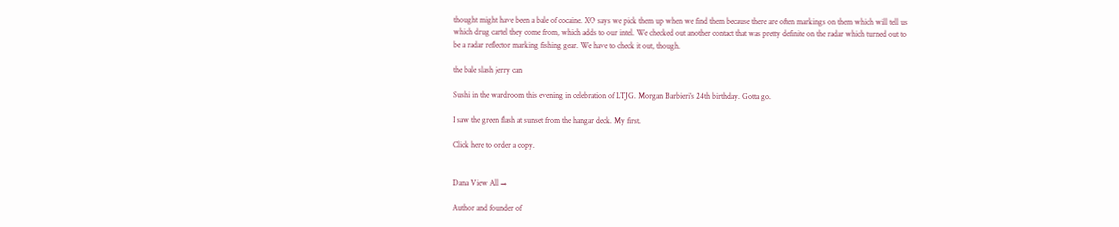thought might have been a bale of cocaine. XO says we pick them up when we find them because there are often markings on them which will tell us which drug cartel they come from, which adds to our intel. We checked out another contact that was pretty definite on the radar which turned out to be a radar reflector marking fishing gear. We have to check it out, though.

the bale slash jerry can

Sushi in the wardroom this evening in celebration of LTJG. Morgan Barbieri’s 24th birthday. Gotta go.

I saw the green flash at sunset from the hangar deck. My first.

Click here to order a copy.


Dana View All →

Author and founder of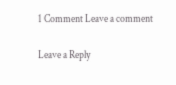1 Comment Leave a comment

Leave a Reply